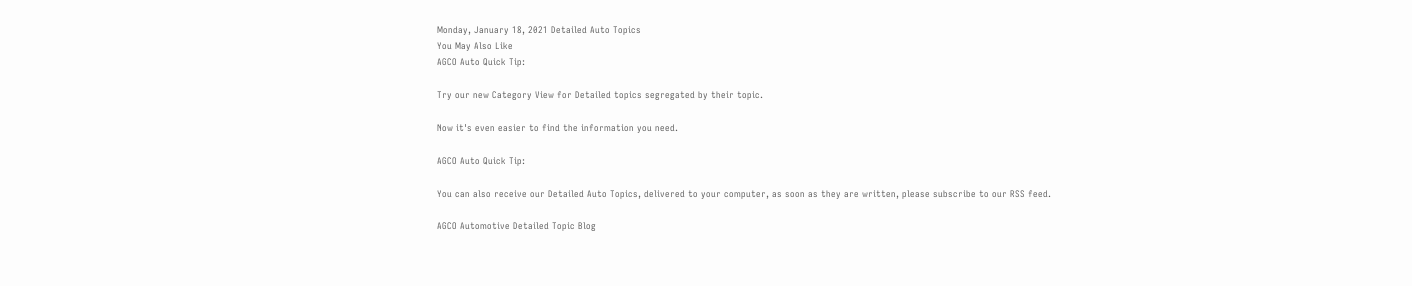Monday, January 18, 2021 Detailed Auto Topics
You May Also Like
AGCO Auto Quick Tip:

Try our new Category View for Detailed topics segregated by their topic.

Now it's even easier to find the information you need.

AGCO Auto Quick Tip:

You can also receive our Detailed Auto Topics, delivered to your computer, as soon as they are written, please subscribe to our RSS feed.

AGCO Automotive Detailed Topic Blog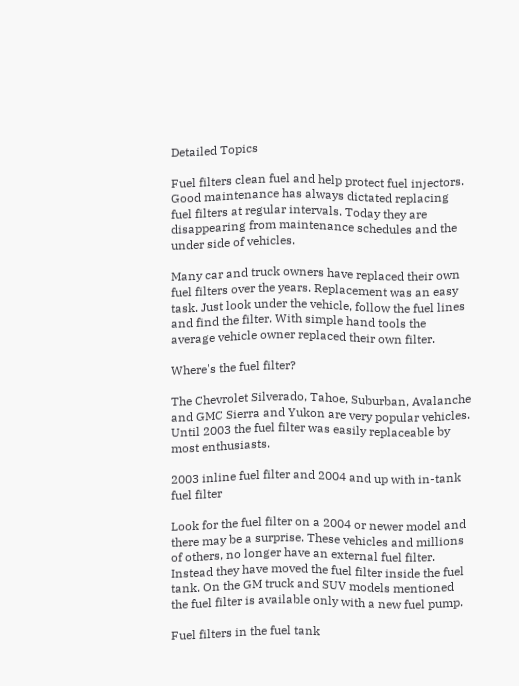Detailed Topics

Fuel filters clean fuel and help protect fuel injectors. Good maintenance has always dictated replacing fuel filters at regular intervals. Today they are disappearing from maintenance schedules and the under side of vehicles.

Many car and truck owners have replaced their own fuel filters over the years. Replacement was an easy task. Just look under the vehicle, follow the fuel lines and find the filter. With simple hand tools the average vehicle owner replaced their own filter.

Where's the fuel filter?

The Chevrolet Silverado, Tahoe, Suburban, Avalanche and GMC Sierra and Yukon are very popular vehicles. Until 2003 the fuel filter was easily replaceable by most enthusiasts.

2003 inline fuel filter and 2004 and up with in-tank fuel filter

Look for the fuel filter on a 2004 or newer model and there may be a surprise. These vehicles and millions of others, no longer have an external fuel filter. Instead they have moved the fuel filter inside the fuel tank. On the GM truck and SUV models mentioned the fuel filter is available only with a new fuel pump.

Fuel filters in the fuel tank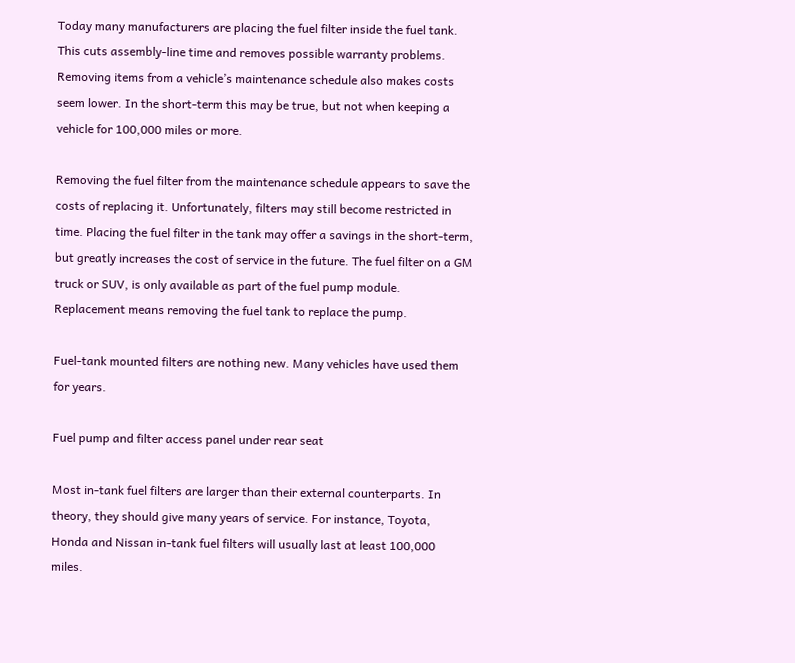Today many manufacturers are placing the fuel filter inside the fuel tank. This cuts assembly-line time and removes possible warranty problems. Removing items from a vehicle’s maintenance schedule also makes costs seem lower. In the short-term this may be true, but not when keeping a vehicle for 100,000 miles or more.

Removing the fuel filter from the maintenance schedule appears to save the costs of replacing it. Unfortunately, filters may still become restricted in time. Placing the fuel filter in the tank may offer a savings in the short-term, but greatly increases the cost of service in the future. The fuel filter on a GM truck or SUV, is only available as part of the fuel pump module. Replacement means removing the fuel tank to replace the pump.

Fuel-tank mounted filters are nothing new. Many vehicles have used them for years.

Fuel pump and filter access panel under rear seat

Most in-tank fuel filters are larger than their external counterparts. In theory, they should give many years of service. For instance, Toyota, Honda and Nissan in-tank fuel filters will usually last at least 100,000 miles.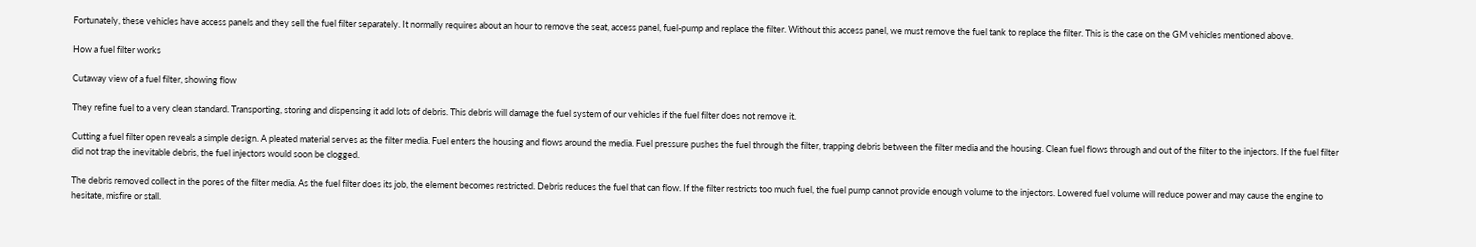Fortunately, these vehicles have access panels and they sell the fuel filter separately. It normally requires about an hour to remove the seat, access panel, fuel-pump and replace the filter. Without this access panel, we must remove the fuel tank to replace the filter. This is the case on the GM vehicles mentioned above.

How a fuel filter works

Cutaway view of a fuel filter, showing flow

They refine fuel to a very clean standard. Transporting, storing and dispensing it add lots of debris. This debris will damage the fuel system of our vehicles if the fuel filter does not remove it.

Cutting a fuel filter open reveals a simple design. A pleated material serves as the filter media. Fuel enters the housing and flows around the media. Fuel pressure pushes the fuel through the filter, trapping debris between the filter media and the housing. Clean fuel flows through and out of the filter to the injectors. If the fuel filter did not trap the inevitable debris, the fuel injectors would soon be clogged.

The debris removed collect in the pores of the filter media. As the fuel filter does its job, the element becomes restricted. Debris reduces the fuel that can flow. If the filter restricts too much fuel, the fuel pump cannot provide enough volume to the injectors. Lowered fuel volume will reduce power and may cause the engine to hesitate, misfire or stall.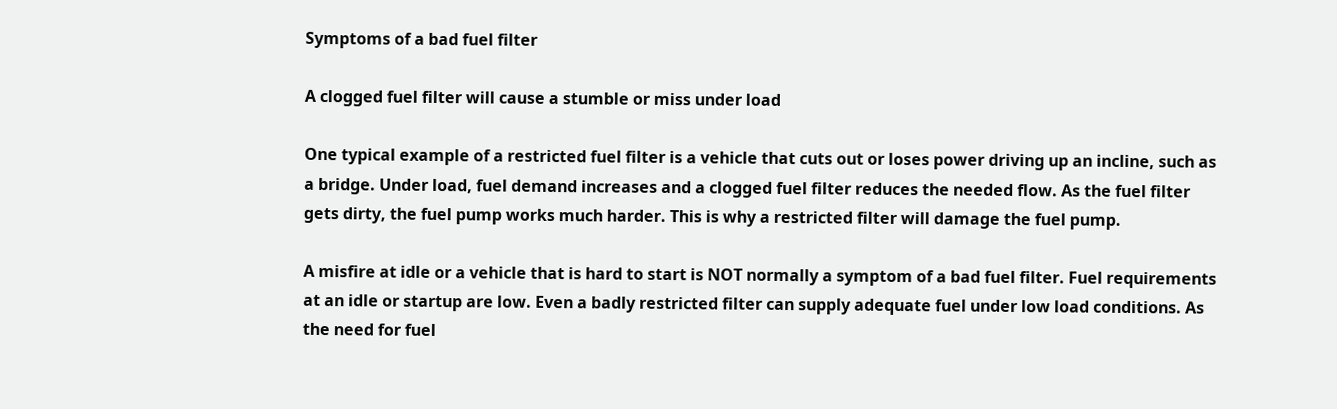Symptoms of a bad fuel filter

A clogged fuel filter will cause a stumble or miss under load

One typical example of a restricted fuel filter is a vehicle that cuts out or loses power driving up an incline, such as a bridge. Under load, fuel demand increases and a clogged fuel filter reduces the needed flow. As the fuel filter gets dirty, the fuel pump works much harder. This is why a restricted filter will damage the fuel pump.

A misfire at idle or a vehicle that is hard to start is NOT normally a symptom of a bad fuel filter. Fuel requirements at an idle or startup are low. Even a badly restricted filter can supply adequate fuel under low load conditions. As the need for fuel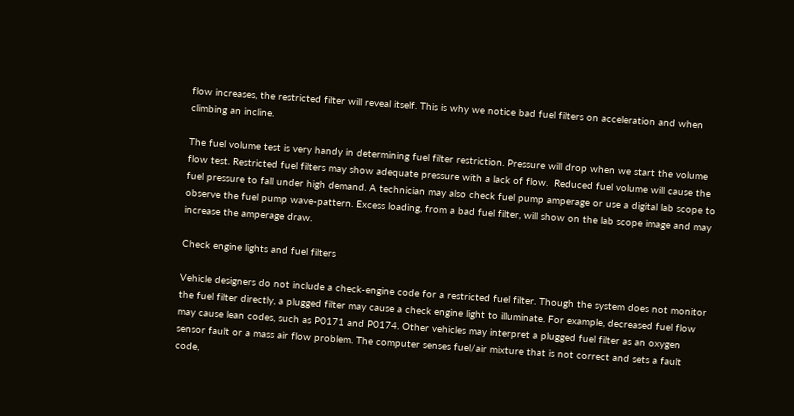flow increases, the restricted filter will reveal itself. This is why we notice bad fuel filters on acceleration and when climbing an incline.

The fuel volume test is very handy in determining fuel filter restriction. Pressure will drop when we start the volume flow test. Restricted fuel filters may show adequate pressure with a lack of flow.  Reduced fuel volume will cause the fuel pressure to fall under high demand. A technician may also check fuel pump amperage or use a digital lab scope to observe the fuel pump wave-pattern. Excess loading, from a bad fuel filter, will show on the lab scope image and may increase the amperage draw.

Check engine lights and fuel filters

Vehicle designers do not include a check-engine code for a restricted fuel filter. Though the system does not monitor the fuel filter directly, a plugged filter may cause a check engine light to illuminate. For example, decreased fuel flow may cause lean codes, such as P0171 and P0174. Other vehicles may interpret a plugged fuel filter as an oxygen sensor fault or a mass air flow problem. The computer senses fuel/air mixture that is not correct and sets a fault code,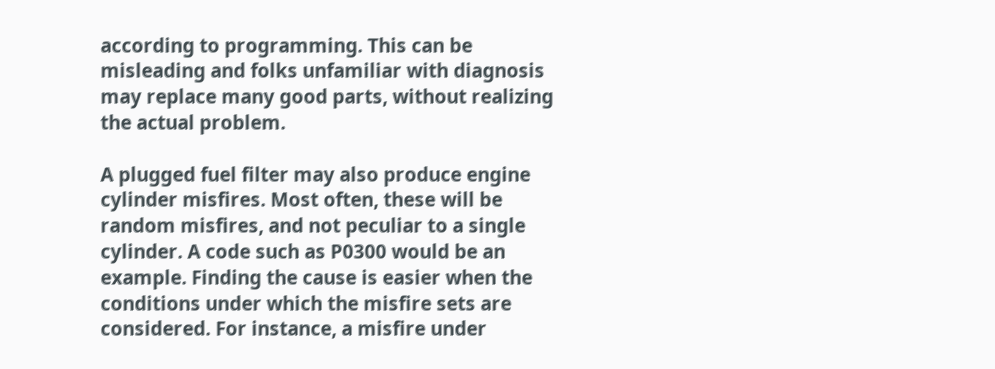according to programming. This can be misleading and folks unfamiliar with diagnosis may replace many good parts, without realizing the actual problem.

A plugged fuel filter may also produce engine cylinder misfires. Most often, these will be random misfires, and not peculiar to a single cylinder. A code such as P0300 would be an example. Finding the cause is easier when the conditions under which the misfire sets are considered. For instance, a misfire under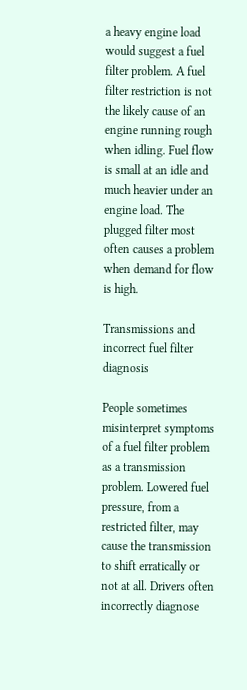a heavy engine load would suggest a fuel filter problem. A fuel filter restriction is not the likely cause of an engine running rough when idling. Fuel flow is small at an idle and much heavier under an engine load. The plugged filter most often causes a problem when demand for flow is high.

Transmissions and incorrect fuel filter diagnosis

People sometimes misinterpret symptoms of a fuel filter problem as a transmission problem. Lowered fuel pressure, from a restricted filter, may cause the transmission to shift erratically or not at all. Drivers often incorrectly diagnose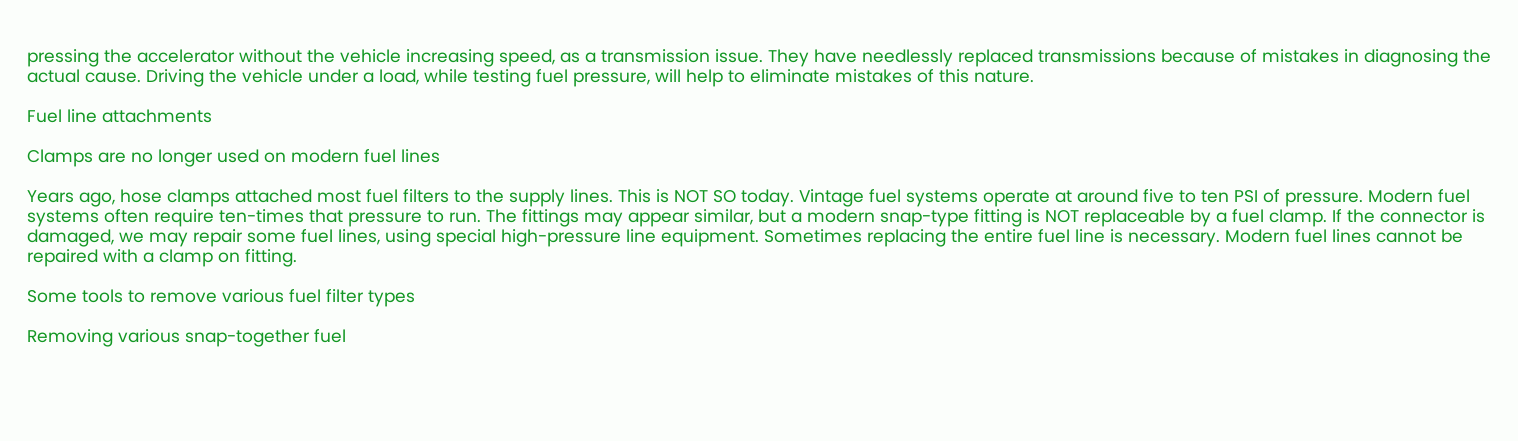pressing the accelerator without the vehicle increasing speed, as a transmission issue. They have needlessly replaced transmissions because of mistakes in diagnosing the actual cause. Driving the vehicle under a load, while testing fuel pressure, will help to eliminate mistakes of this nature.

Fuel line attachments

Clamps are no longer used on modern fuel lines

Years ago, hose clamps attached most fuel filters to the supply lines. This is NOT SO today. Vintage fuel systems operate at around five to ten PSI of pressure. Modern fuel systems often require ten-times that pressure to run. The fittings may appear similar, but a modern snap-type fitting is NOT replaceable by a fuel clamp. If the connector is damaged, we may repair some fuel lines, using special high-pressure line equipment. Sometimes replacing the entire fuel line is necessary. Modern fuel lines cannot be repaired with a clamp on fitting.

Some tools to remove various fuel filter types

Removing various snap-together fuel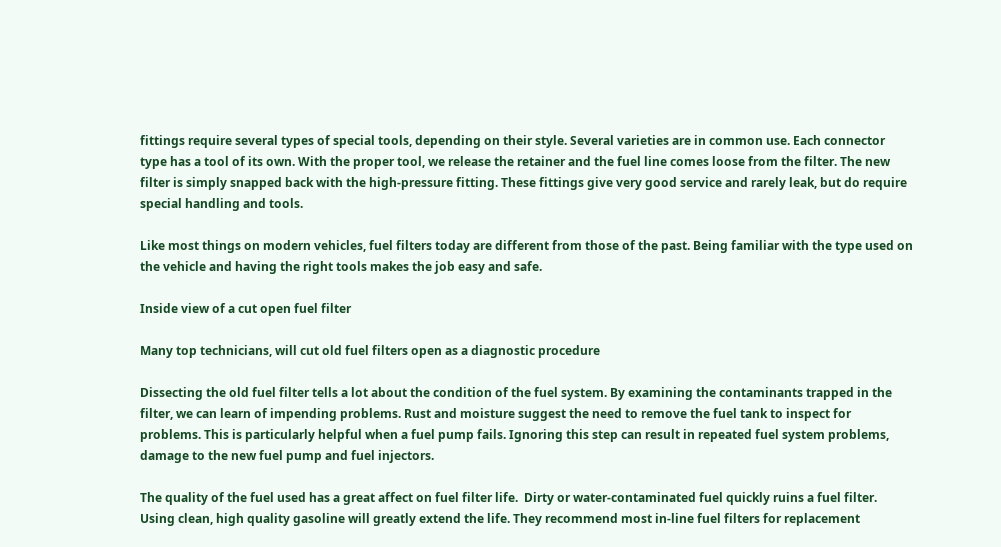fittings require several types of special tools, depending on their style. Several varieties are in common use. Each connector type has a tool of its own. With the proper tool, we release the retainer and the fuel line comes loose from the filter. The new filter is simply snapped back with the high-pressure fitting. These fittings give very good service and rarely leak, but do require special handling and tools.

Like most things on modern vehicles, fuel filters today are different from those of the past. Being familiar with the type used on the vehicle and having the right tools makes the job easy and safe.

Inside view of a cut open fuel filter

Many top technicians, will cut old fuel filters open as a diagnostic procedure

Dissecting the old fuel filter tells a lot about the condition of the fuel system. By examining the contaminants trapped in the filter, we can learn of impending problems. Rust and moisture suggest the need to remove the fuel tank to inspect for problems. This is particularly helpful when a fuel pump fails. Ignoring this step can result in repeated fuel system problems, damage to the new fuel pump and fuel injectors.

The quality of the fuel used has a great affect on fuel filter life.  Dirty or water-contaminated fuel quickly ruins a fuel filter. Using clean, high quality gasoline will greatly extend the life. They recommend most in-line fuel filters for replacement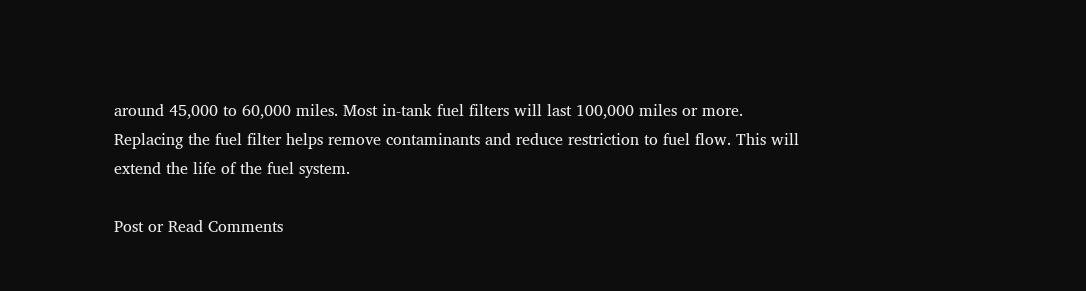around 45,000 to 60,000 miles. Most in-tank fuel filters will last 100,000 miles or more. Replacing the fuel filter helps remove contaminants and reduce restriction to fuel flow. This will extend the life of the fuel system.

Post or Read Comments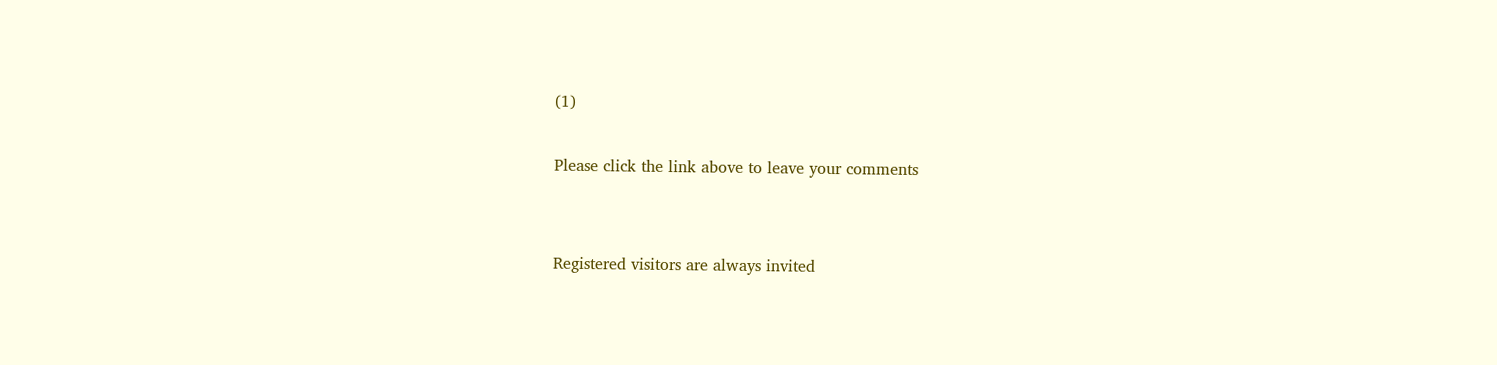(1)

Please click the link above to leave your comments


Registered visitors are always invited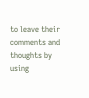to leave their comments and thoughts by using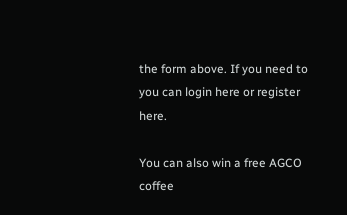the form above. If you need to you can login here or register here.

You can also win a free AGCO coffee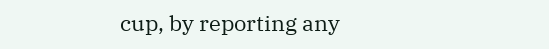cup, by reporting any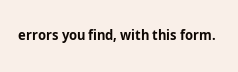errors you find, with this form.